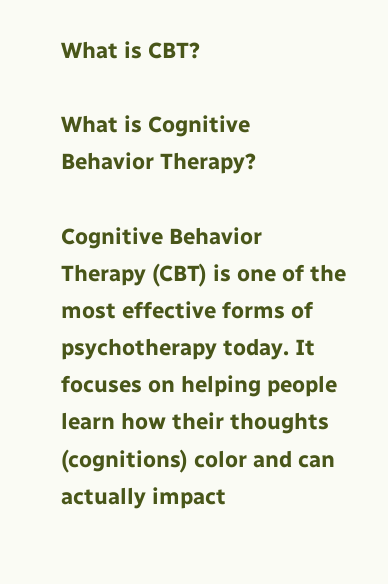What is CBT?

What is Cognitive Behavior Therapy?

Cognitive Behavior Therapy (CBT) is one of the most effective forms of psychotherapy today. It focuses on helping people learn how their thoughts (cognitions) color and can actually impact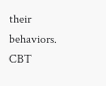their behaviors. CBT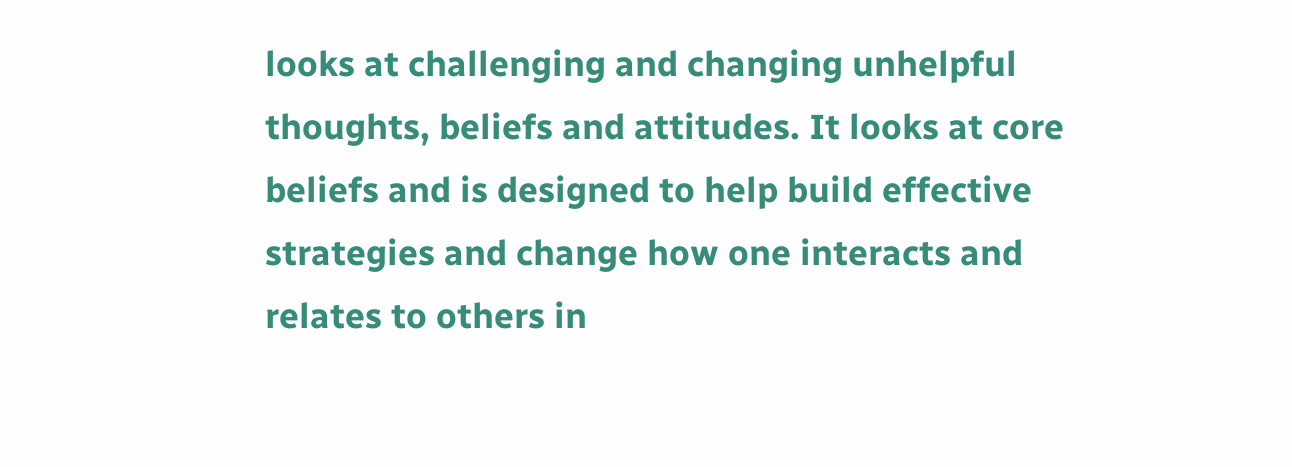looks at challenging and changing unhelpful thoughts, beliefs and attitudes. It looks at core beliefs and is designed to help build effective strategies and change how one interacts and relates to others in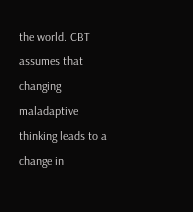the world. CBT assumes that changing maladaptive thinking leads to a change in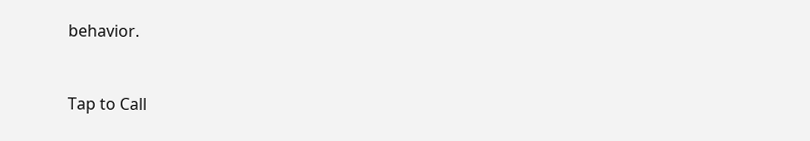behavior.


Tap to Call